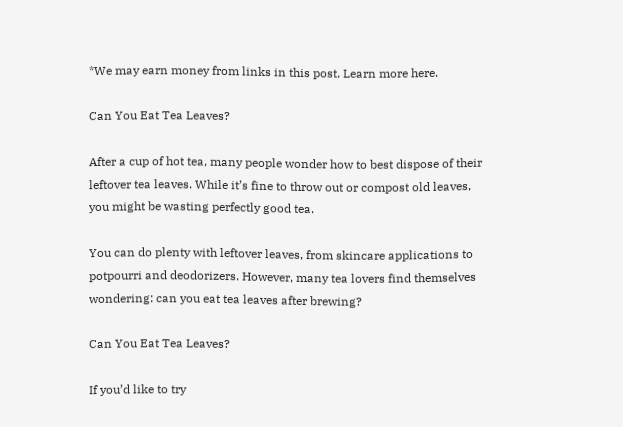*We may earn money from links in this post. Learn more here.

Can You Eat Tea Leaves?

After a cup of hot tea, many people wonder how to best dispose of their leftover tea leaves. While it’s fine to throw out or compost old leaves, you might be wasting perfectly good tea.

You can do plenty with leftover leaves, from skincare applications to potpourri and deodorizers. However, many tea lovers find themselves wondering: can you eat tea leaves after brewing?

Can You Eat Tea Leaves?

If you’d like to try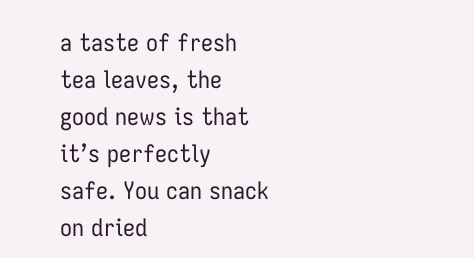a taste of fresh tea leaves, the good news is that it’s perfectly safe. You can snack on dried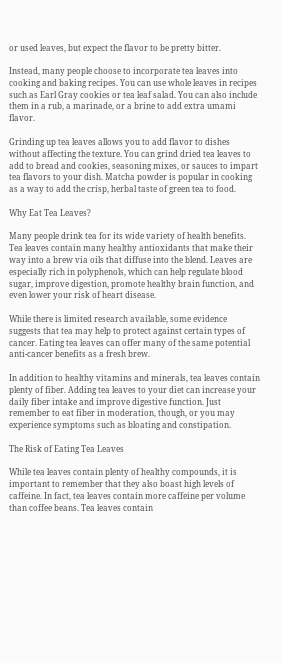or used leaves, but expect the flavor to be pretty bitter.

Instead, many people choose to incorporate tea leaves into cooking and baking recipes. You can use whole leaves in recipes such as Earl Gray cookies or tea leaf salad. You can also include them in a rub, a marinade, or a brine to add extra umami flavor.

Grinding up tea leaves allows you to add flavor to dishes without affecting the texture. You can grind dried tea leaves to add to bread and cookies, seasoning mixes, or sauces to impart tea flavors to your dish. Matcha powder is popular in cooking as a way to add the crisp, herbal taste of green tea to food.

Why Eat Tea Leaves?

Many people drink tea for its wide variety of health benefits. Tea leaves contain many healthy antioxidants that make their way into a brew via oils that diffuse into the blend. Leaves are especially rich in polyphenols, which can help regulate blood sugar, improve digestion, promote healthy brain function, and even lower your risk of heart disease.

While there is limited research available, some evidence suggests that tea may help to protect against certain types of cancer. Eating tea leaves can offer many of the same potential anti-cancer benefits as a fresh brew.

In addition to healthy vitamins and minerals, tea leaves contain plenty of fiber. Adding tea leaves to your diet can increase your daily fiber intake and improve digestive function. Just remember to eat fiber in moderation, though, or you may experience symptoms such as bloating and constipation.

The Risk of Eating Tea Leaves

While tea leaves contain plenty of healthy compounds, it is important to remember that they also boast high levels of caffeine. In fact, tea leaves contain more caffeine per volume than coffee beans. Tea leaves contain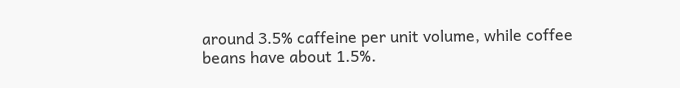around 3.5% caffeine per unit volume, while coffee beans have about 1.5%.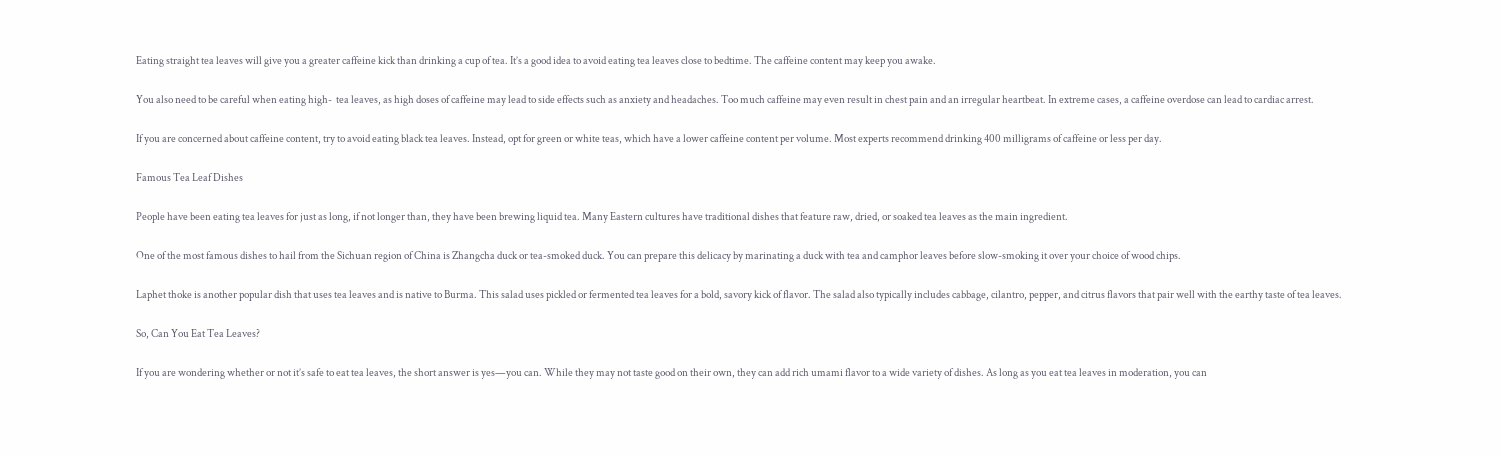Eating straight tea leaves will give you a greater caffeine kick than drinking a cup of tea. It’s a good idea to avoid eating tea leaves close to bedtime. The caffeine content may keep you awake.

You also need to be careful when eating high-  tea leaves, as high doses of caffeine may lead to side effects such as anxiety and headaches. Too much caffeine may even result in chest pain and an irregular heartbeat. In extreme cases, a caffeine overdose can lead to cardiac arrest.

If you are concerned about caffeine content, try to avoid eating black tea leaves. Instead, opt for green or white teas, which have a lower caffeine content per volume. Most experts recommend drinking 400 milligrams of caffeine or less per day.

Famous Tea Leaf Dishes

People have been eating tea leaves for just as long, if not longer than, they have been brewing liquid tea. Many Eastern cultures have traditional dishes that feature raw, dried, or soaked tea leaves as the main ingredient.

One of the most famous dishes to hail from the Sichuan region of China is Zhangcha duck or tea-smoked duck. You can prepare this delicacy by marinating a duck with tea and camphor leaves before slow-smoking it over your choice of wood chips.

Laphet thoke is another popular dish that uses tea leaves and is native to Burma. This salad uses pickled or fermented tea leaves for a bold, savory kick of flavor. The salad also typically includes cabbage, cilantro, pepper, and citrus flavors that pair well with the earthy taste of tea leaves.

So, Can You Eat Tea Leaves?

If you are wondering whether or not it’s safe to eat tea leaves, the short answer is yes—you can. While they may not taste good on their own, they can add rich umami flavor to a wide variety of dishes. As long as you eat tea leaves in moderation, you can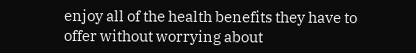enjoy all of the health benefits they have to offer without worrying about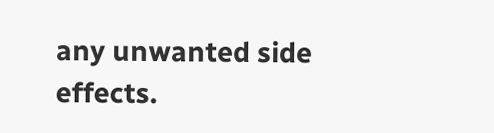any unwanted side effects.